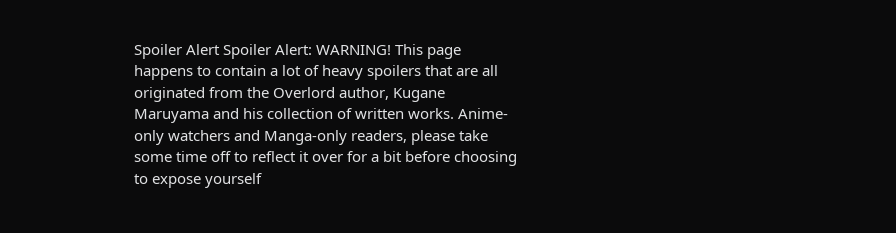Spoiler Alert Spoiler Alert: WARNING! This page happens to contain a lot of heavy spoilers that are all originated from the Overlord author, Kugane Maruyama and his collection of written works. Anime-only watchers and Manga-only readers, please take some time off to reflect it over for a bit before choosing to expose yourself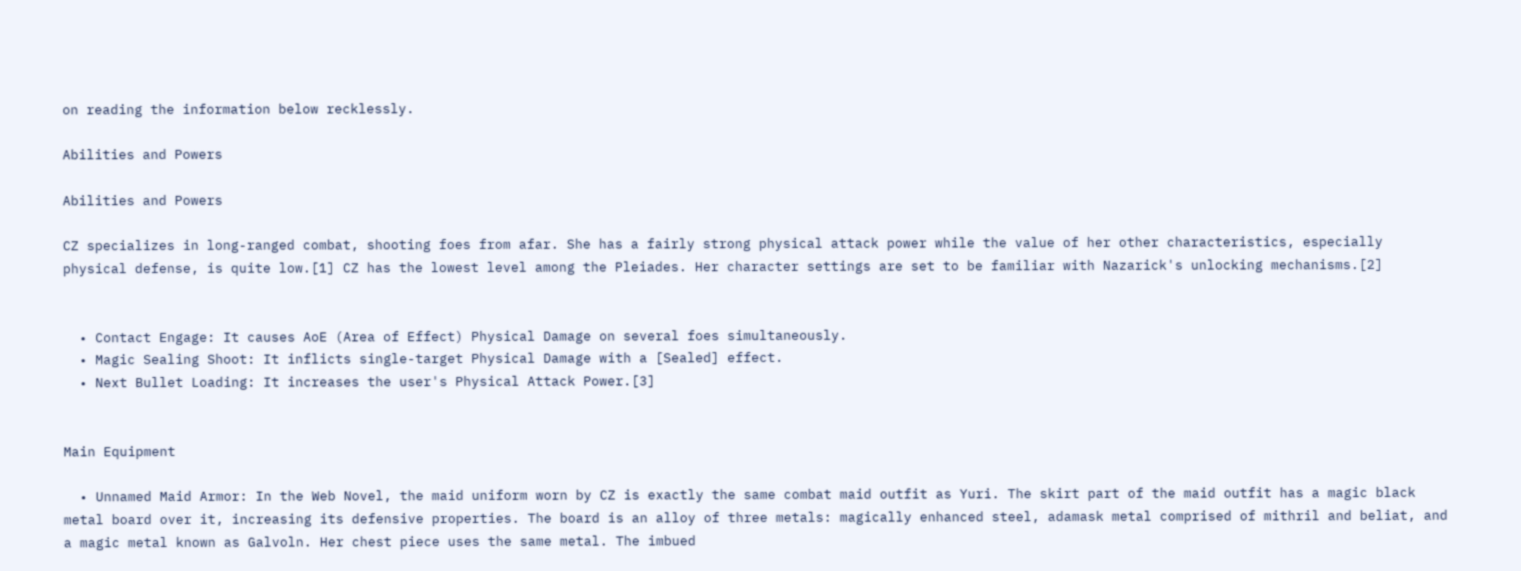on reading the information below recklessly.

Abilities and Powers

Abilities and Powers

CZ specializes in long-ranged combat, shooting foes from afar. She has a fairly strong physical attack power while the value of her other characteristics, especially physical defense, is quite low.[1] CZ has the lowest level among the Pleiades. Her character settings are set to be familiar with Nazarick's unlocking mechanisms.[2]


  • Contact Engage: It causes AoE (Area of Effect) Physical Damage on several foes simultaneously.
  • Magic Sealing Shoot: It inflicts single-target Physical Damage with a [Sealed] effect.
  • Next Bullet Loading: It increases the user's Physical Attack Power.[3]


Main Equipment

  • Unnamed Maid Armor: In the Web Novel, the maid uniform worn by CZ is exactly the same combat maid outfit as Yuri. The skirt part of the maid outfit has a magic black metal board over it, increasing its defensive properties. The board is an alloy of three metals: magically enhanced steel, adamask metal comprised of mithril and beliat, and a magic metal known as Galvoln. Her chest piece uses the same metal. The imbued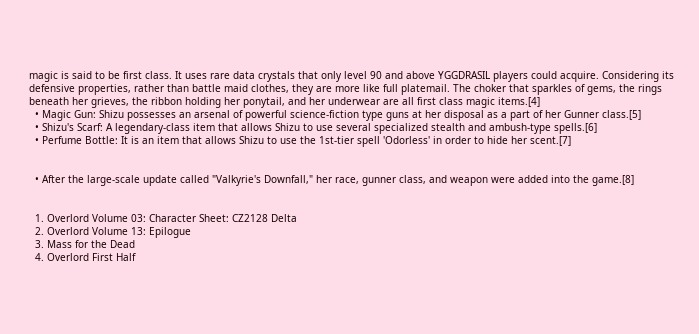magic is said to be first class. It uses rare data crystals that only level 90 and above YGGDRASIL players could acquire. Considering its defensive properties, rather than battle maid clothes, they are more like full platemail. The choker that sparkles of gems, the rings beneath her grieves, the ribbon holding her ponytail, and her underwear are all first class magic items.[4]
  • Magic Gun: Shizu possesses an arsenal of powerful science-fiction type guns at her disposal as a part of her Gunner class.[5]
  • Shizu's Scarf: A legendary-class item that allows Shizu to use several specialized stealth and ambush-type spells.[6]
  • Perfume Bottle: It is an item that allows Shizu to use the 1st-tier spell 'Odorless' in order to hide her scent.[7]


  • After the large-scale update called "Valkyrie's Downfall," her race, gunner class, and weapon were added into the game.[8]


  1. Overlord Volume 03: Character Sheet: CZ2128 Delta
  2. Overlord Volume 13: Epilogue
  3. Mass for the Dead
  4. Overlord First Half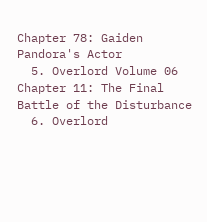Chapter 78: Gaiden Pandora's Actor
  5. Overlord Volume 06 Chapter 11: The Final Battle of the Disturbance
  6. Overlord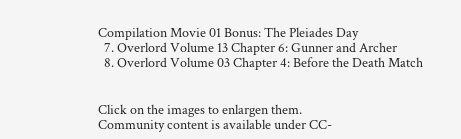Compilation Movie 01 Bonus: The Pleiades Day
  7. Overlord Volume 13 Chapter 6: Gunner and Archer
  8. Overlord Volume 03 Chapter 4: Before the Death Match


Click on the images to enlargen them.
Community content is available under CC-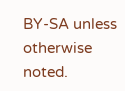BY-SA unless otherwise noted.